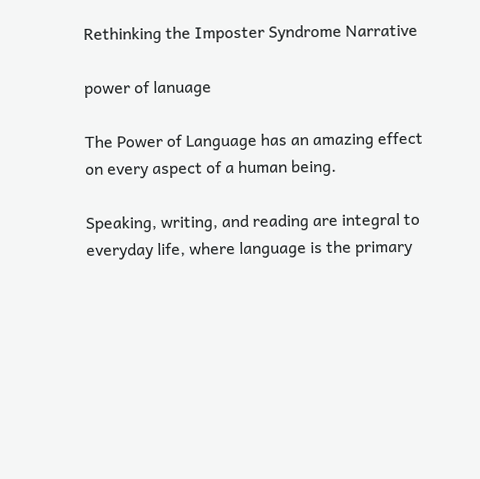Rethinking the Imposter Syndrome Narrative

power of lanuage

The Power of Language has an amazing effect on every aspect of a human being.

Speaking, writing, and reading are integral to everyday life, where language is the primary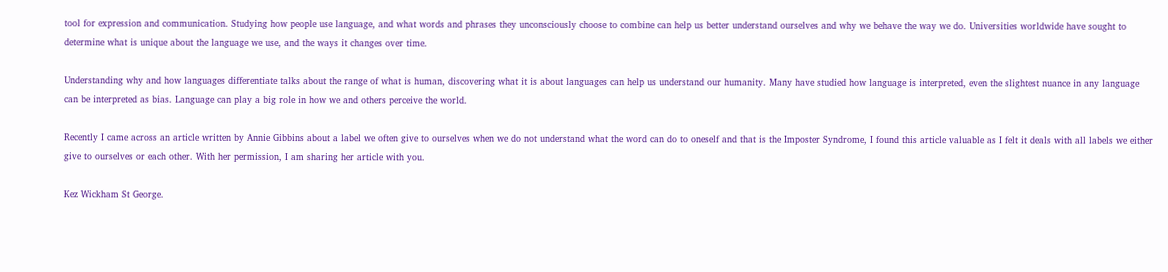tool for expression and communication. Studying how people use language, and what words and phrases they unconsciously choose to combine can help us better understand ourselves and why we behave the way we do. Universities worldwide have sought to determine what is unique about the language we use, and the ways it changes over time.

Understanding why and how languages differentiate talks about the range of what is human, discovering what it is about languages can help us understand our humanity. Many have studied how language is interpreted, even the slightest nuance in any language can be interpreted as bias. Language can play a big role in how we and others perceive the world.

Recently I came across an article written by Annie Gibbins about a label we often give to ourselves when we do not understand what the word can do to oneself and that is the Imposter Syndrome, I found this article valuable as I felt it deals with all labels we either give to ourselves or each other. With her permission, I am sharing her article with you.

Kez Wickham St George.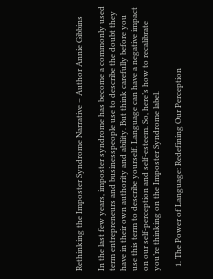Rethinking the Imposter Syndrome Narrative – Author Annie Gibbins

In the last few years, imposter syndrome has become a commonly used term entrepreneurs and businesspeople use to describe the doubt they have in their own authority and ability. But think carefully before you use this term to describe yourself. Language can have a negative impact on our self-perception and self-esteem. So, here’s how to recalibrate you’re thinking on the Imposter Syndrome label.

  1. The Power of Language: Redefining Our Perception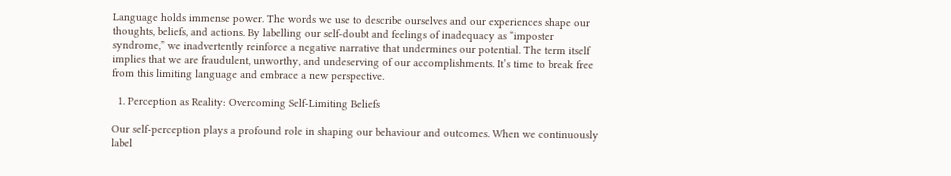Language holds immense power. The words we use to describe ourselves and our experiences shape our thoughts, beliefs, and actions. By labelling our self-doubt and feelings of inadequacy as “imposter syndrome,” we inadvertently reinforce a negative narrative that undermines our potential. The term itself implies that we are fraudulent, unworthy, and undeserving of our accomplishments. It’s time to break free from this limiting language and embrace a new perspective.

  1. Perception as Reality: Overcoming Self-Limiting Beliefs

Our self-perception plays a profound role in shaping our behaviour and outcomes. When we continuously label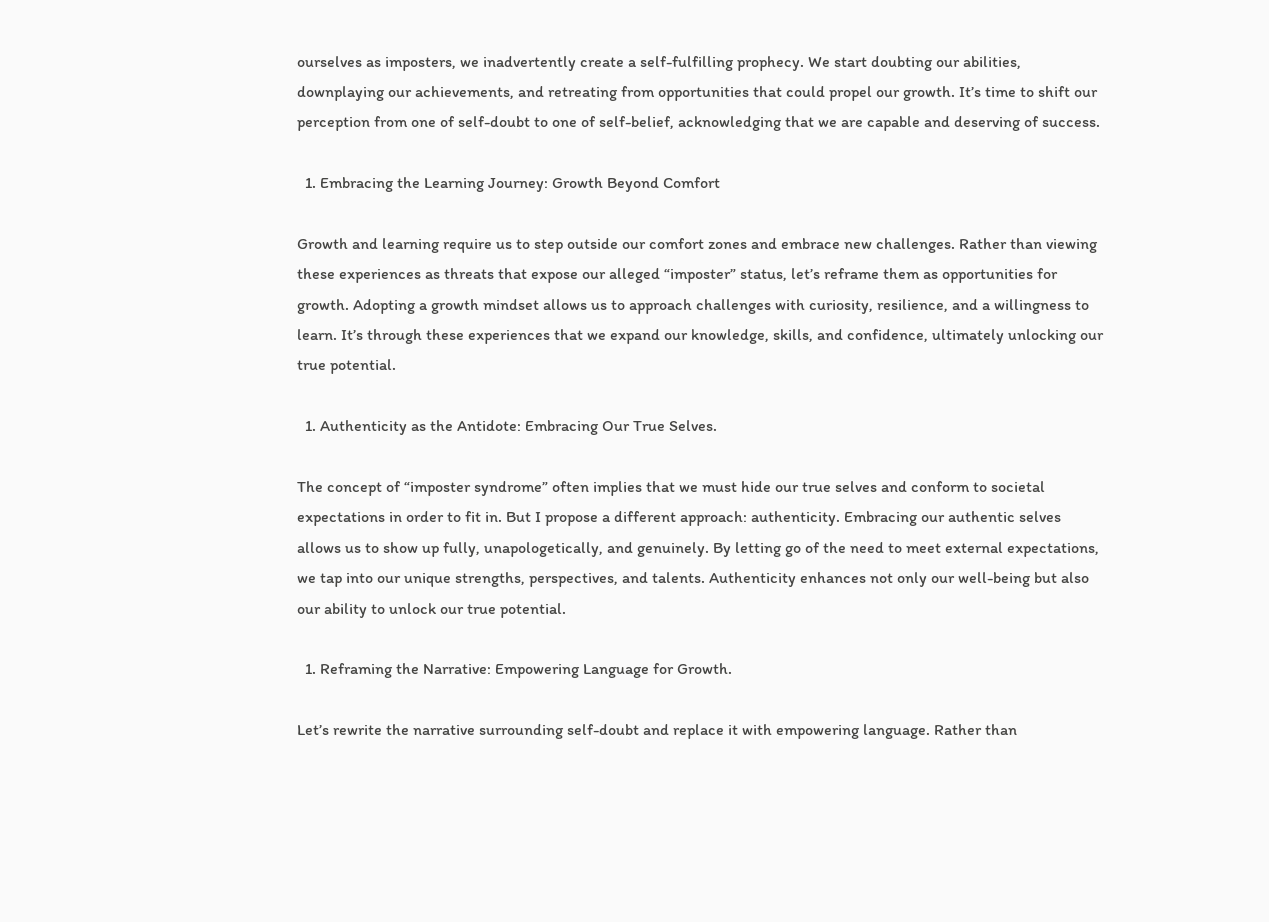ourselves as imposters, we inadvertently create a self-fulfilling prophecy. We start doubting our abilities, downplaying our achievements, and retreating from opportunities that could propel our growth. It’s time to shift our perception from one of self-doubt to one of self-belief, acknowledging that we are capable and deserving of success.

  1. Embracing the Learning Journey: Growth Beyond Comfort

Growth and learning require us to step outside our comfort zones and embrace new challenges. Rather than viewing these experiences as threats that expose our alleged “imposter” status, let’s reframe them as opportunities for growth. Adopting a growth mindset allows us to approach challenges with curiosity, resilience, and a willingness to learn. It’s through these experiences that we expand our knowledge, skills, and confidence, ultimately unlocking our true potential.

  1. Authenticity as the Antidote: Embracing Our True Selves.

The concept of “imposter syndrome” often implies that we must hide our true selves and conform to societal expectations in order to fit in. But I propose a different approach: authenticity. Embracing our authentic selves allows us to show up fully, unapologetically, and genuinely. By letting go of the need to meet external expectations, we tap into our unique strengths, perspectives, and talents. Authenticity enhances not only our well-being but also our ability to unlock our true potential.

  1. Reframing the Narrative: Empowering Language for Growth.

Let’s rewrite the narrative surrounding self-doubt and replace it with empowering language. Rather than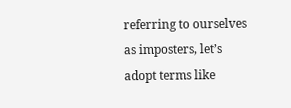referring to ourselves as imposters, let’s adopt terms like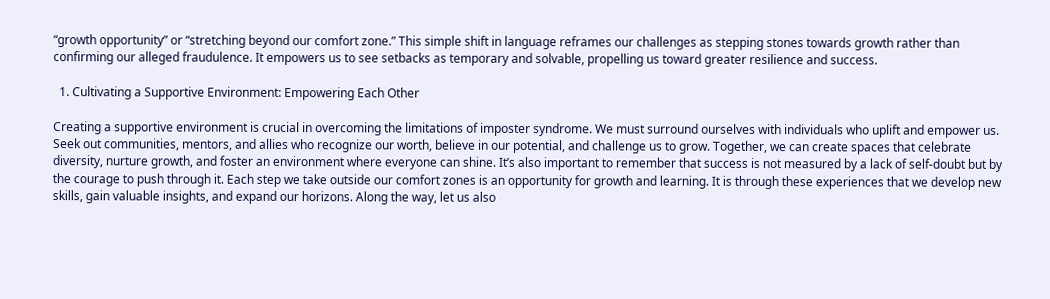“growth opportunity” or “stretching beyond our comfort zone.” This simple shift in language reframes our challenges as stepping stones towards growth rather than confirming our alleged fraudulence. It empowers us to see setbacks as temporary and solvable, propelling us toward greater resilience and success.

  1. Cultivating a Supportive Environment: Empowering Each Other

Creating a supportive environment is crucial in overcoming the limitations of imposter syndrome. We must surround ourselves with individuals who uplift and empower us. Seek out communities, mentors, and allies who recognize our worth, believe in our potential, and challenge us to grow. Together, we can create spaces that celebrate diversity, nurture growth, and foster an environment where everyone can shine. It’s also important to remember that success is not measured by a lack of self-doubt but by the courage to push through it. Each step we take outside our comfort zones is an opportunity for growth and learning. It is through these experiences that we develop new skills, gain valuable insights, and expand our horizons. Along the way, let us also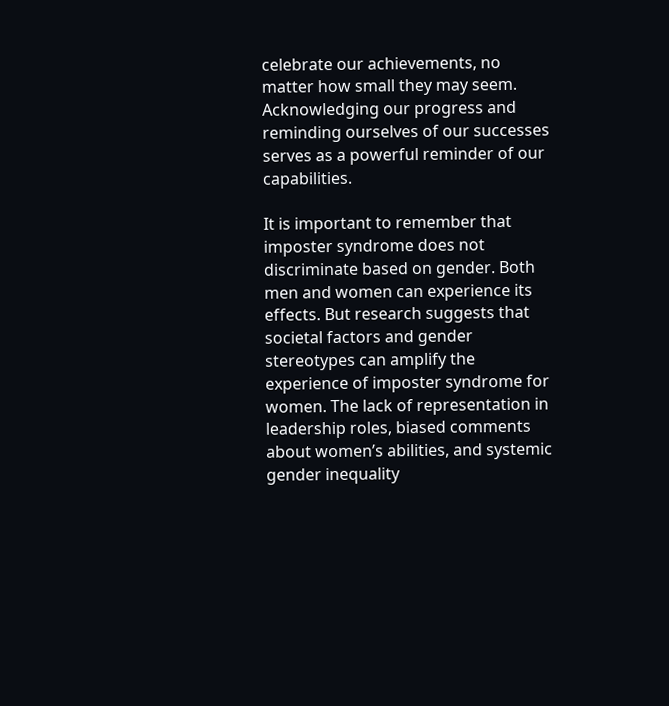celebrate our achievements, no matter how small they may seem. Acknowledging our progress and reminding ourselves of our successes serves as a powerful reminder of our capabilities.

It is important to remember that imposter syndrome does not discriminate based on gender. Both men and women can experience its effects. But research suggests that societal factors and gender stereotypes can amplify the experience of imposter syndrome for women. The lack of representation in leadership roles, biased comments about women’s abilities, and systemic gender inequality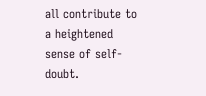all contribute to a heightened sense of self-doubt.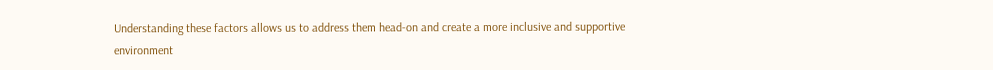Understanding these factors allows us to address them head-on and create a more inclusive and supportive environment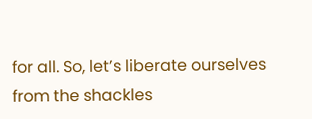for all. So, let’s liberate ourselves from the shackles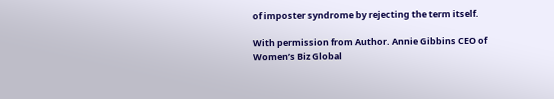of imposter syndrome by rejecting the term itself.

With permission from Author. Annie Gibbins CEO of Women’s Biz Global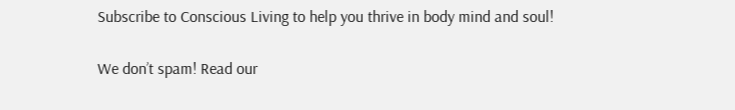Subscribe to Conscious Living to help you thrive in body mind and soul!

We don’t spam! Read our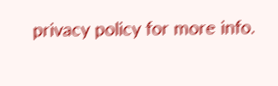privacy policy for more info.